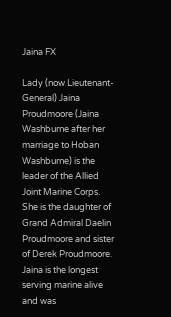Jaina FX

Lady (now Lieutenant-General) Jaina Proudmoore (Jaina Washburne after her marriage to Hoban Washburne) is the leader of the Allied Joint Marine Corps. She is the daughter of Grand Admiral Daelin Proudmoore and sister of Derek Proudmoore. Jaina is the longest serving marine alive and was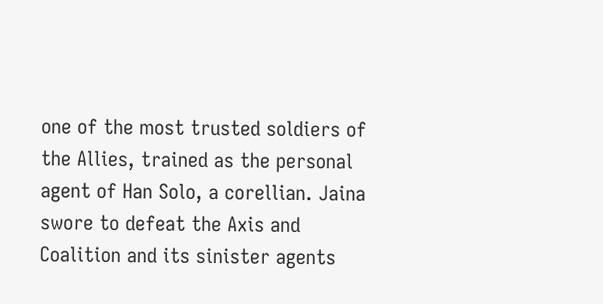one of the most trusted soldiers of the Allies, trained as the personal agent of Han Solo, a corellian. Jaina swore to defeat the Axis and Coalition and its sinister agents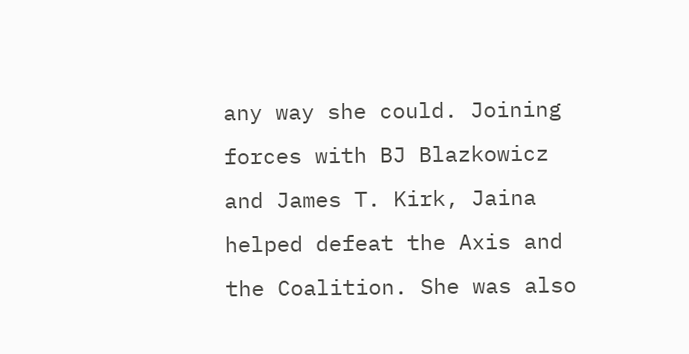any way she could. Joining forces with BJ Blazkowicz and James T. Kirk, Jaina helped defeat the Axis and the Coalition. She was also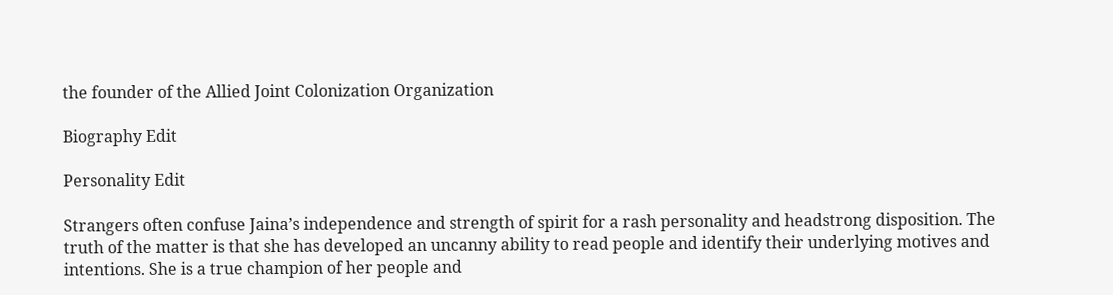the founder of the Allied Joint Colonization Organization

Biography Edit

Personality Edit

Strangers often confuse Jaina’s independence and strength of spirit for a rash personality and headstrong disposition. The truth of the matter is that she has developed an uncanny ability to read people and identify their underlying motives and intentions. She is a true champion of her people and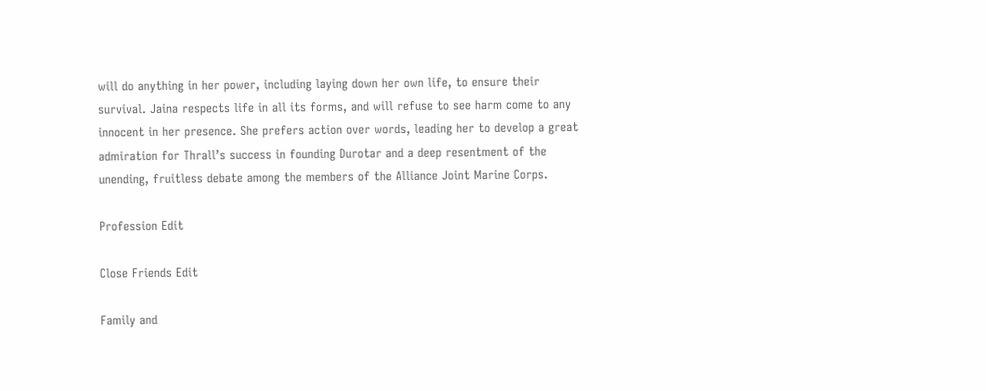will do anything in her power, including laying down her own life, to ensure their survival. Jaina respects life in all its forms, and will refuse to see harm come to any innocent in her presence. She prefers action over words, leading her to develop a great admiration for Thrall’s success in founding Durotar and a deep resentment of the unending, fruitless debate among the members of the Alliance Joint Marine Corps.

Profession Edit

Close Friends Edit

Family and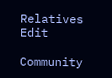Relatives Edit

Community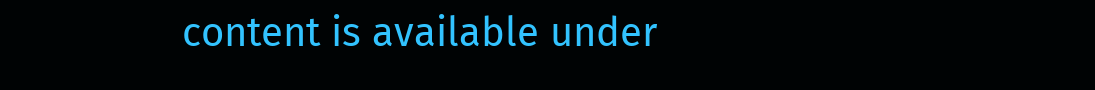content is available under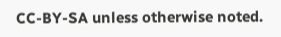CC-BY-SA unless otherwise noted.